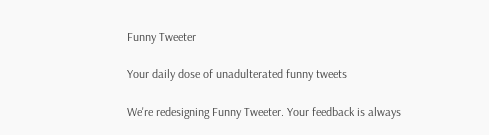Funny Tweeter

Your daily dose of unadulterated funny tweets

We're redesigning Funny Tweeter. Your feedback is always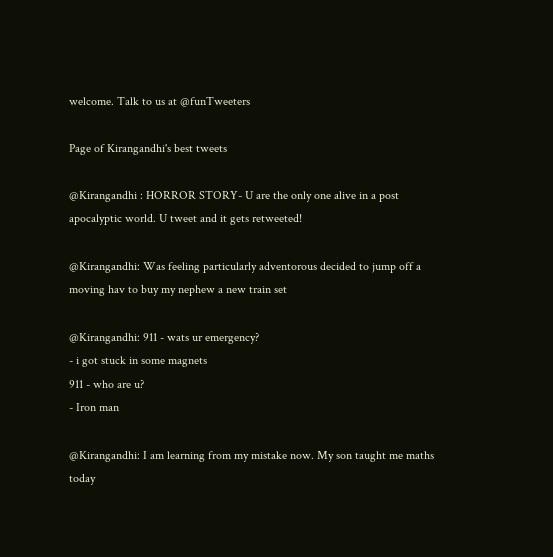welcome. Talk to us at @funTweeters

Page of Kirangandhi's best tweets

@Kirangandhi : HORROR STORY- U are the only one alive in a post apocalyptic world. U tweet and it gets retweeted!

@Kirangandhi: Was feeling particularly adventorous decided to jump off a moving hav to buy my nephew a new train set

@Kirangandhi: 911 - wats ur emergency?
- i got stuck in some magnets
911 - who are u?
- Iron man

@Kirangandhi: I am learning from my mistake now. My son taught me maths today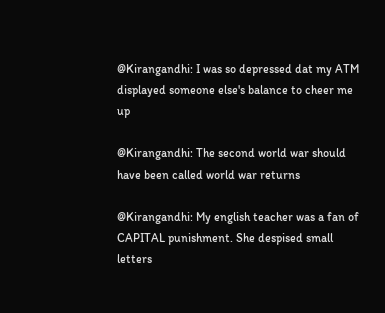@Kirangandhi: I was so depressed dat my ATM displayed someone else's balance to cheer me up

@Kirangandhi: The second world war should have been called world war returns

@Kirangandhi: My english teacher was a fan of CAPITAL punishment. She despised small letters